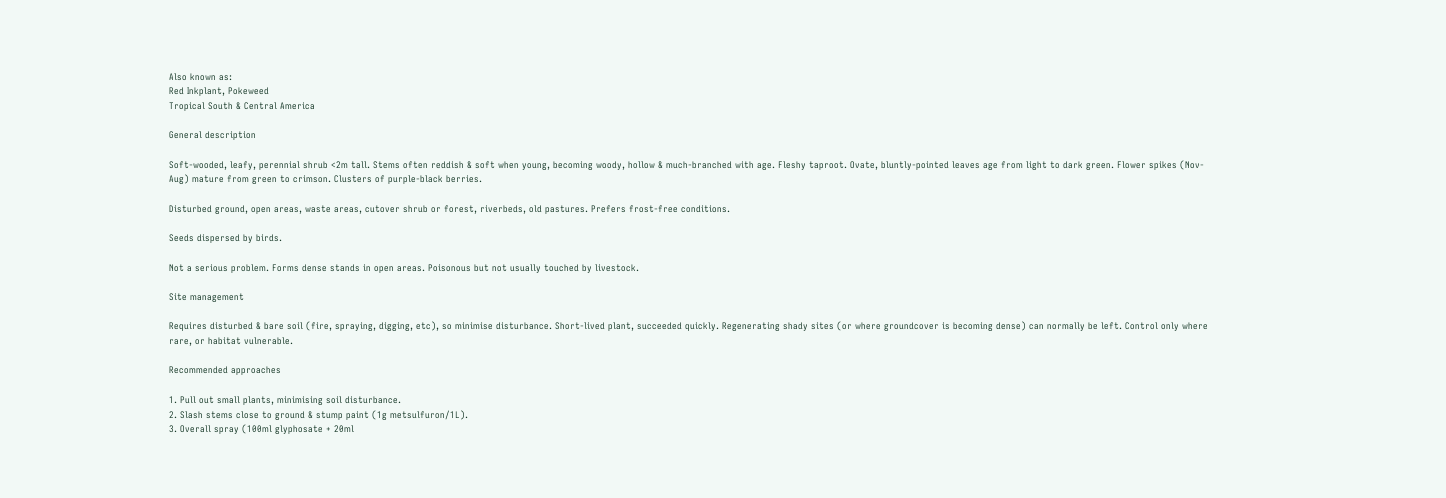Also known as:
Red Inkplant, Pokeweed
Tropical South & Central America

General description

Soft-wooded, leafy, perennial shrub <2m tall. Stems often reddish & soft when young, becoming woody, hollow & much-branched with age. Fleshy taproot. Ovate, bluntly-pointed leaves age from light to dark green. Flower spikes (Nov-Aug) mature from green to crimson. Clusters of purple-black berries.

Disturbed ground, open areas, waste areas, cutover shrub or forest, riverbeds, old pastures. Prefers frost-free conditions.

Seeds dispersed by birds.

Not a serious problem. Forms dense stands in open areas. Poisonous but not usually touched by livestock.

Site management

Requires disturbed & bare soil (fire, spraying, digging, etc), so minimise disturbance. Short-lived plant, succeeded quickly. Regenerating shady sites (or where groundcover is becoming dense) can normally be left. Control only where rare, or habitat vulnerable.

Recommended approaches

1. Pull out small plants, minimising soil disturbance.
2. Slash stems close to ground & stump paint (1g metsulfuron/1L).
3. Overall spray (100ml glyphosate + 20ml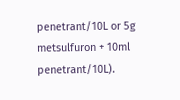penetrant/10L or 5g metsulfuron + 10ml penetrant/10L).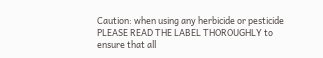Caution: when using any herbicide or pesticide PLEASE READ THE LABEL THOROUGHLY to ensure that all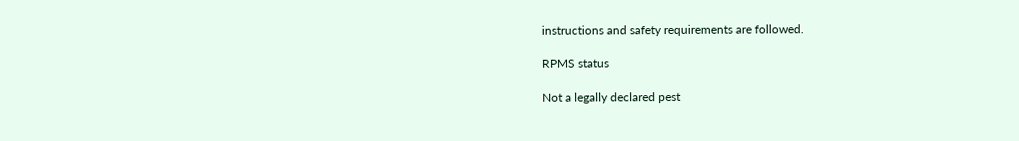instructions and safety requirements are followed.

RPMS status

Not a legally declared pest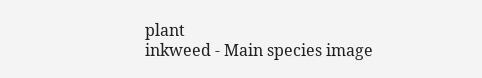plant
inkweed - Main species image